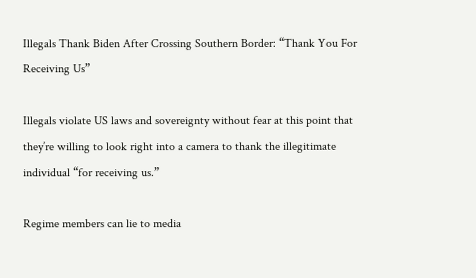Illegals Thank Biden After Crossing Southern Border: “Thank You For Receiving Us”

Illegals violate US laws and sovereignty without fear at this point that they’re willing to look right into a camera to thank the illegitimate individual “for receiving us.”

Regime members can lie to media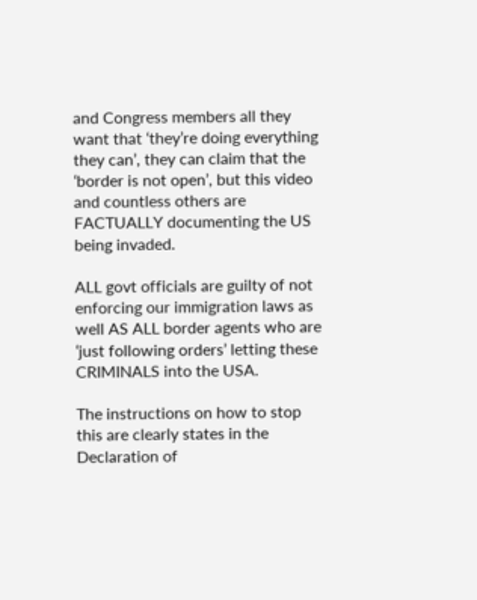and Congress members all they want that ‘they’re doing everything they can’, they can claim that the ‘border is not open’, but this video and countless others are FACTUALLY documenting the US being invaded.

ALL govt officials are guilty of not enforcing our immigration laws as well AS ALL border agents who are ‘just following orders’ letting these CRIMINALS into the USA.

The instructions on how to stop this are clearly states in the Declaration of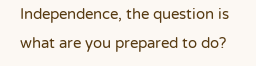Independence, the question is what are you prepared to do?